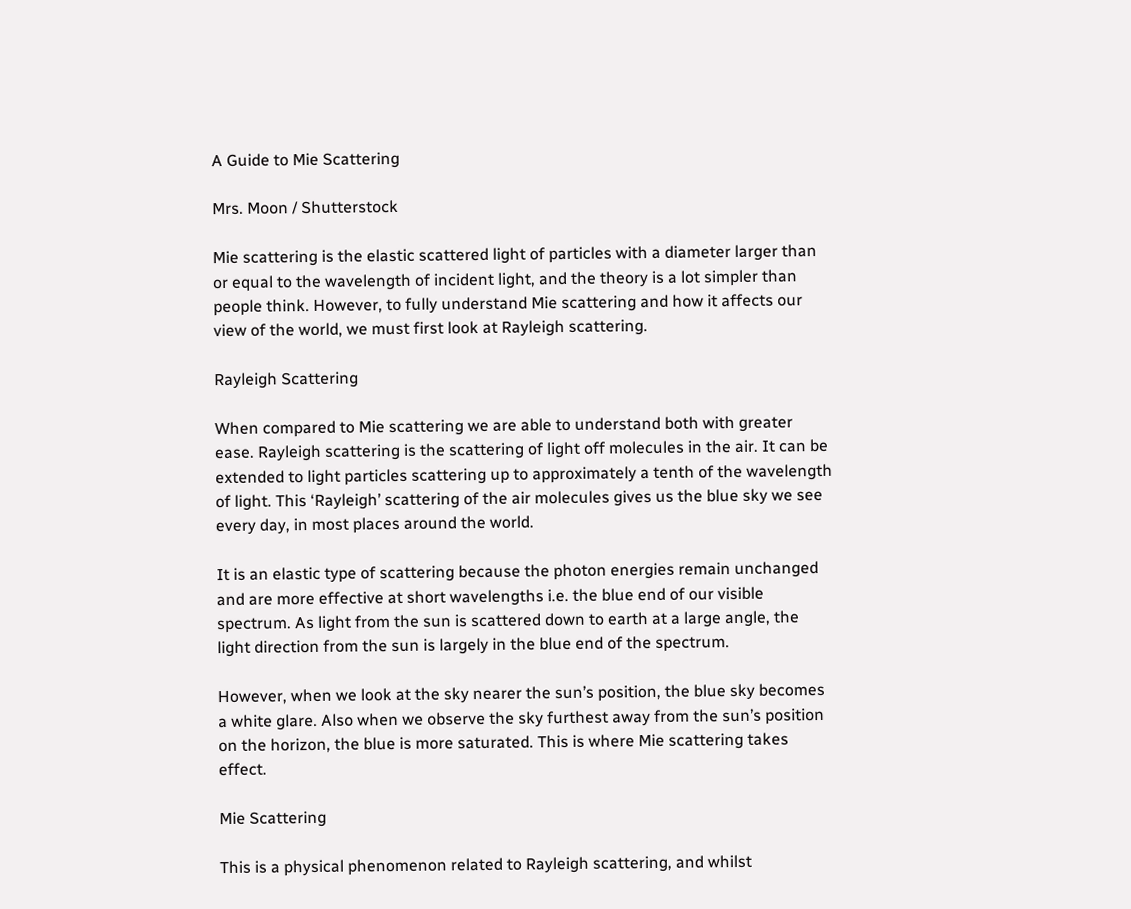A Guide to Mie Scattering

Mrs. Moon / Shutterstock

Mie scattering is the elastic scattered light of particles with a diameter larger than or equal to the wavelength of incident light, and the theory is a lot simpler than people think. However, to fully understand Mie scattering and how it affects our view of the world, we must first look at Rayleigh scattering.

Rayleigh Scattering

When compared to Mie scattering we are able to understand both with greater ease. Rayleigh scattering is the scattering of light off molecules in the air. It can be extended to light particles scattering up to approximately a tenth of the wavelength of light. This ‘Rayleigh’ scattering of the air molecules gives us the blue sky we see every day, in most places around the world.

It is an elastic type of scattering because the photon energies remain unchanged and are more effective at short wavelengths i.e. the blue end of our visible spectrum. As light from the sun is scattered down to earth at a large angle, the light direction from the sun is largely in the blue end of the spectrum.

However, when we look at the sky nearer the sun’s position, the blue sky becomes a white glare. Also when we observe the sky furthest away from the sun’s position on the horizon, the blue is more saturated. This is where Mie scattering takes effect.

Mie Scattering

This is a physical phenomenon related to Rayleigh scattering, and whilst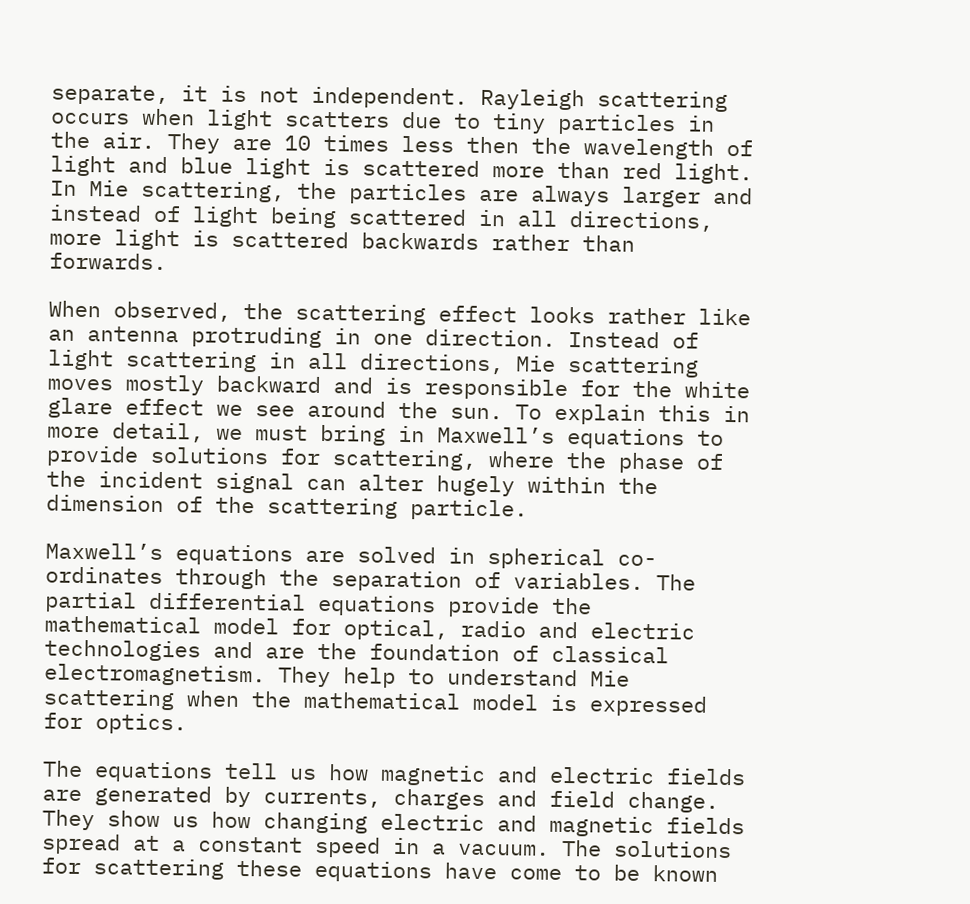separate, it is not independent. Rayleigh scattering occurs when light scatters due to tiny particles in the air. They are 10 times less then the wavelength of light and blue light is scattered more than red light. In Mie scattering, the particles are always larger and instead of light being scattered in all directions, more light is scattered backwards rather than forwards.

When observed, the scattering effect looks rather like an antenna protruding in one direction. Instead of light scattering in all directions, Mie scattering moves mostly backward and is responsible for the white glare effect we see around the sun. To explain this in more detail, we must bring in Maxwell’s equations to provide solutions for scattering, where the phase of the incident signal can alter hugely within the dimension of the scattering particle.

Maxwell’s equations are solved in spherical co-ordinates through the separation of variables. The partial differential equations provide the mathematical model for optical, radio and electric technologies and are the foundation of classical electromagnetism. They help to understand Mie scattering when the mathematical model is expressed for optics.

The equations tell us how magnetic and electric fields are generated by currents, charges and field change. They show us how changing electric and magnetic fields spread at a constant speed in a vacuum. The solutions for scattering these equations have come to be known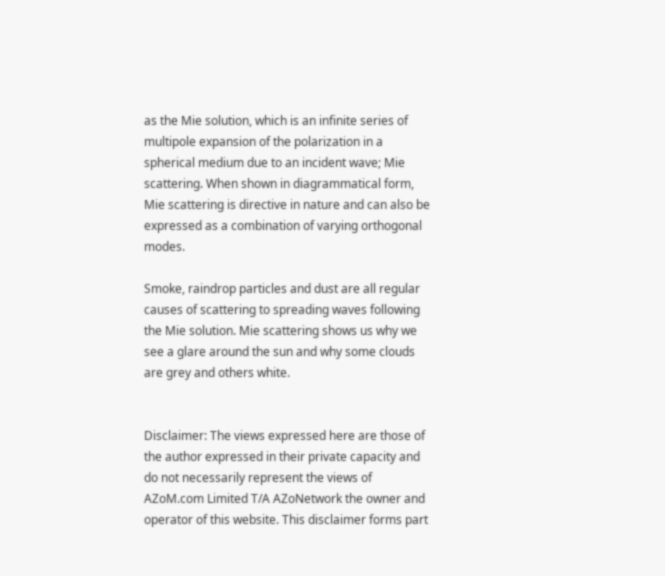as the Mie solution, which is an infinite series of multipole expansion of the polarization in a spherical medium due to an incident wave; Mie scattering. When shown in diagrammatical form, Mie scattering is directive in nature and can also be expressed as a combination of varying orthogonal modes.

Smoke, raindrop particles and dust are all regular causes of scattering to spreading waves following the Mie solution. Mie scattering shows us why we see a glare around the sun and why some clouds are grey and others white.


Disclaimer: The views expressed here are those of the author expressed in their private capacity and do not necessarily represent the views of AZoM.com Limited T/A AZoNetwork the owner and operator of this website. This disclaimer forms part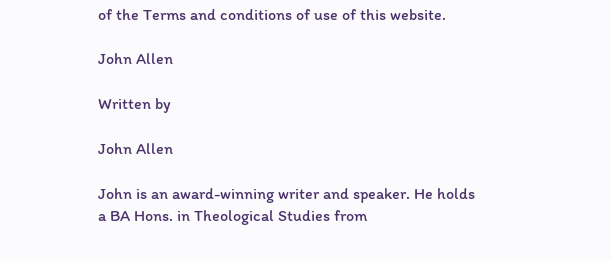of the Terms and conditions of use of this website.

John Allen

Written by

John Allen

John is an award-winning writer and speaker. He holds a BA Hons. in Theological Studies from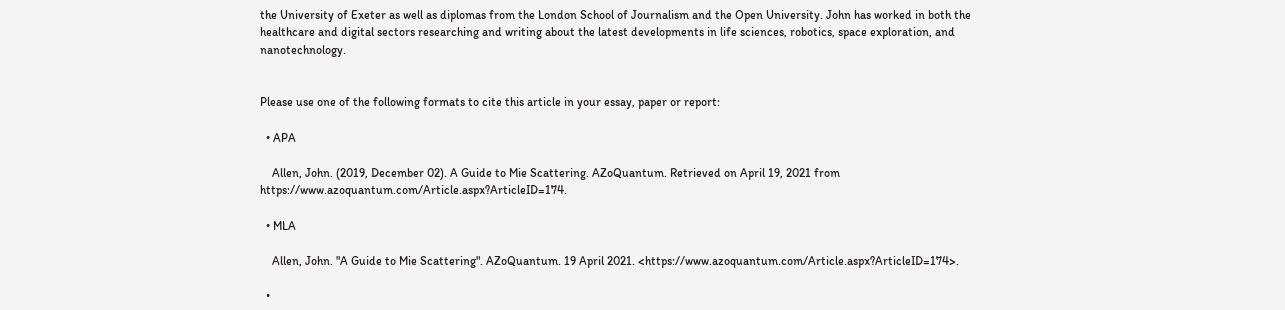the University of Exeter as well as diplomas from the London School of Journalism and the Open University. John has worked in both the healthcare and digital sectors researching and writing about the latest developments in life sciences, robotics, space exploration, and nanotechnology.


Please use one of the following formats to cite this article in your essay, paper or report:

  • APA

    Allen, John. (2019, December 02). A Guide to Mie Scattering. AZoQuantum. Retrieved on April 19, 2021 from https://www.azoquantum.com/Article.aspx?ArticleID=174.

  • MLA

    Allen, John. "A Guide to Mie Scattering". AZoQuantum. 19 April 2021. <https://www.azoquantum.com/Article.aspx?ArticleID=174>.

  •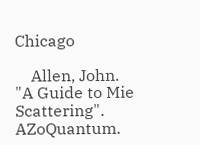Chicago

    Allen, John. "A Guide to Mie Scattering". AZoQuantum.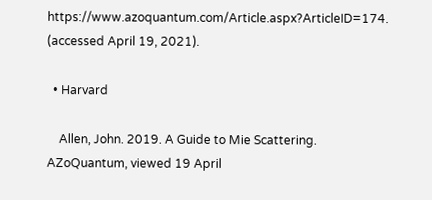https://www.azoquantum.com/Article.aspx?ArticleID=174. (accessed April 19, 2021).

  • Harvard

    Allen, John. 2019. A Guide to Mie Scattering. AZoQuantum, viewed 19 April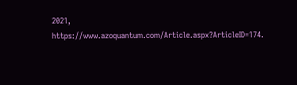2021, https://www.azoquantum.com/Article.aspx?ArticleID=174.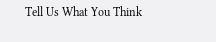Tell Us What You Think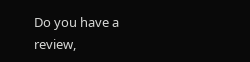Do you have a review,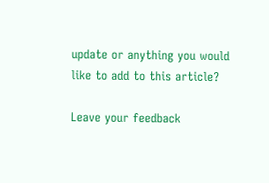update or anything you would like to add to this article?

Leave your feedback